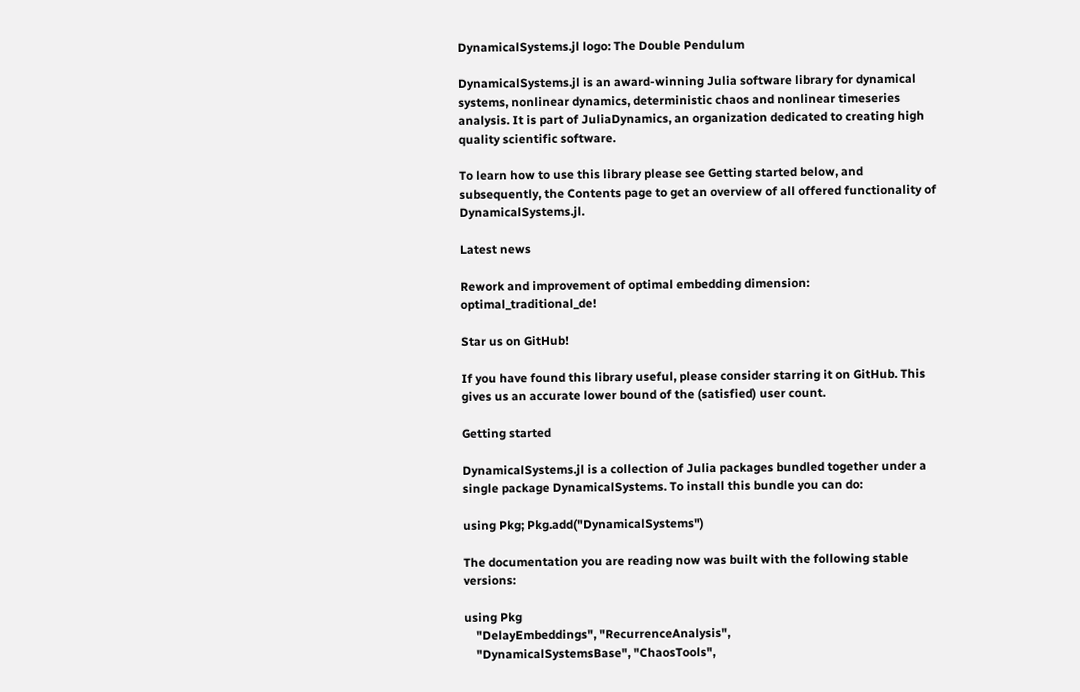DynamicalSystems.jl logo: The Double Pendulum

DynamicalSystems.jl is an award-winning Julia software library for dynamical systems, nonlinear dynamics, deterministic chaos and nonlinear timeseries analysis. It is part of JuliaDynamics, an organization dedicated to creating high quality scientific software.

To learn how to use this library please see Getting started below, and subsequently, the Contents page to get an overview of all offered functionality of DynamicalSystems.jl.

Latest news

Rework and improvement of optimal embedding dimension: optimal_traditional_de!

Star us on GitHub!

If you have found this library useful, please consider starring it on GitHub. This gives us an accurate lower bound of the (satisfied) user count.

Getting started

DynamicalSystems.jl is a collection of Julia packages bundled together under a single package DynamicalSystems. To install this bundle you can do:

using Pkg; Pkg.add("DynamicalSystems")

The documentation you are reading now was built with the following stable versions:

using Pkg
    "DelayEmbeddings", "RecurrenceAnalysis",
    "DynamicalSystemsBase", "ChaosTools",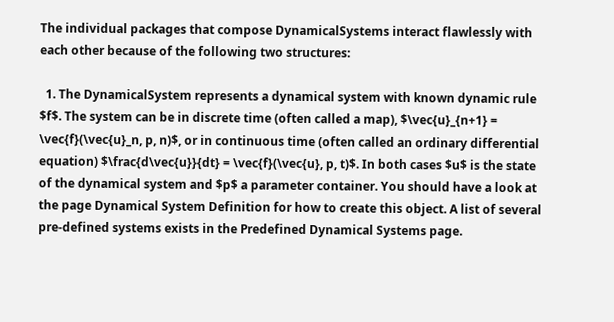The individual packages that compose DynamicalSystems interact flawlessly with each other because of the following two structures:

  1. The DynamicalSystem represents a dynamical system with known dynamic rule $f$. The system can be in discrete time (often called a map), $\vec{u}_{n+1} = \vec{f}(\vec{u}_n, p, n)$, or in continuous time (often called an ordinary differential equation) $\frac{d\vec{u}}{dt} = \vec{f}(\vec{u}, p, t)$. In both cases $u$ is the state of the dynamical system and $p$ a parameter container. You should have a look at the page Dynamical System Definition for how to create this object. A list of several pre-defined systems exists in the Predefined Dynamical Systems page.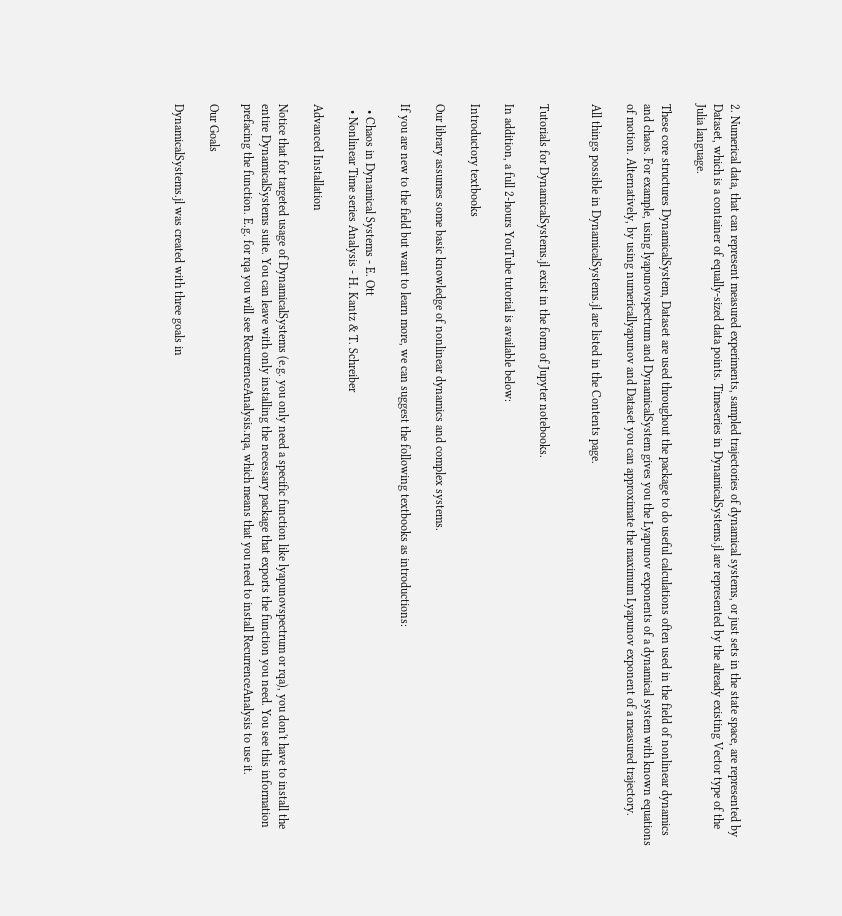2. Numerical data, that can represent measured experiments, sampled trajectories of dynamical systems, or just sets in the state space, are represented by Dataset, which is a container of equally-sized data points. Timeseries in DynamicalSystems.jl are represented by the already existing Vector type of the Julia language.

These core structures DynamicalSystem, Dataset are used throughout the package to do useful calculations often used in the field of nonlinear dynamics and chaos. For example, using lyapunovspectrum and DynamicalSystem gives you the Lyapunov exponents of a dynamical system with known equations of motion. Alternatively, by using numericallyapunov and Dataset you can approximate the maximum Lyapunov exponent of a measured trajectory.

All things possible in DynamicalSystems.jl are listed in the Contents page.


Tutorials for DynamicalSystems.jl exist in the form of Jupyter notebooks.

In addition, a full 2-hours YouTube tutorial is available below:

Introductory textbooks

Our library assumes some basic knowledge of nonlinear dynamics and complex systems.

If you are new to the field but want to learn more, we can suggest the following textbooks as introductions:

  • Chaos in Dynamical Systems - E. Ott
  • Nonlinear Time series Analysis - H. Kantz & T. Schreiber

Advanced Installation

Notice that for targeted usage of DynamicalSystems (e.g. you only need a specific function like lyapunovspectrum or rqa), you don't have to install the entire DynamicalSystems suite. You can leave with only installing the necessary package that exports the function you need. You see this information prefacing the function. E.g. for rqa you will see RecurrenceAnalysis.rqa, which means that you need to install RecurrenceAnalysis to use it.

Our Goals

DynamicalSystems.jl was created with three goals in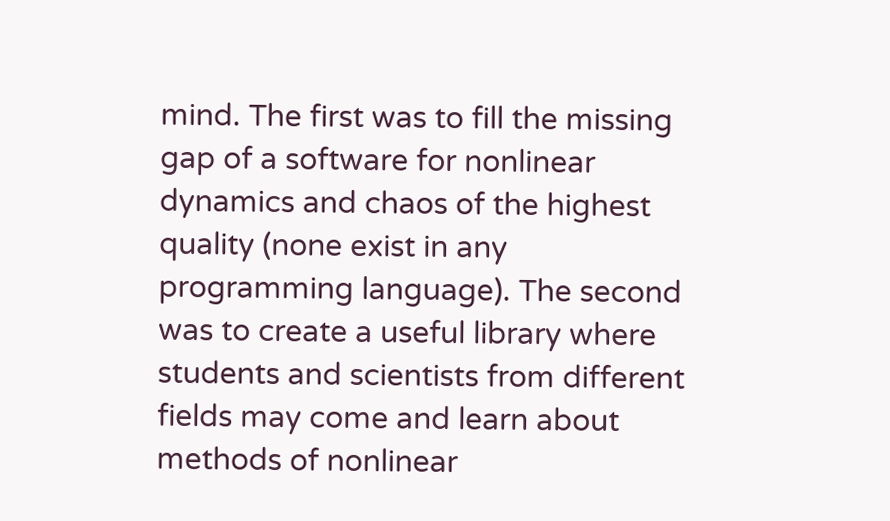mind. The first was to fill the missing gap of a software for nonlinear dynamics and chaos of the highest quality (none exist in any programming language). The second was to create a useful library where students and scientists from different fields may come and learn about methods of nonlinear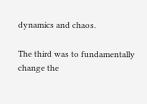dynamics and chaos.

The third was to fundamentally change the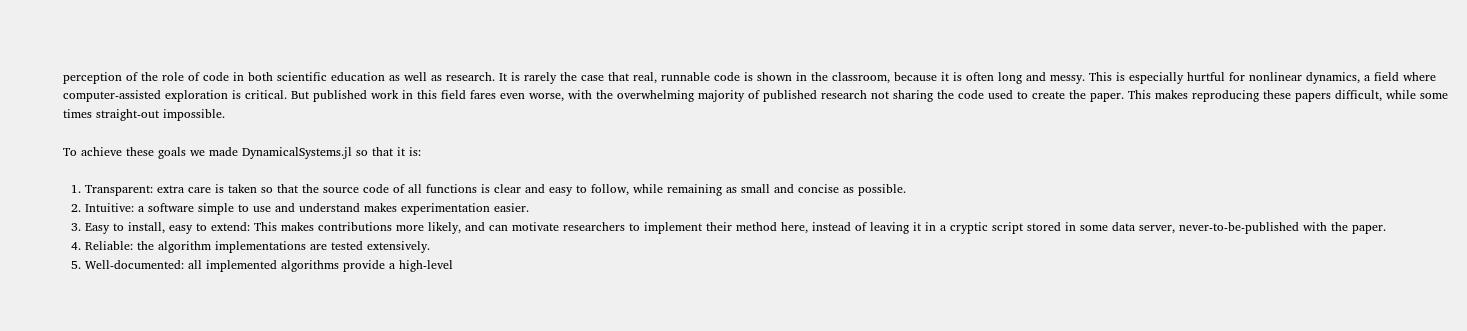perception of the role of code in both scientific education as well as research. It is rarely the case that real, runnable code is shown in the classroom, because it is often long and messy. This is especially hurtful for nonlinear dynamics, a field where computer-assisted exploration is critical. But published work in this field fares even worse, with the overwhelming majority of published research not sharing the code used to create the paper. This makes reproducing these papers difficult, while some times straight-out impossible.

To achieve these goals we made DynamicalSystems.jl so that it is:

  1. Transparent: extra care is taken so that the source code of all functions is clear and easy to follow, while remaining as small and concise as possible.
  2. Intuitive: a software simple to use and understand makes experimentation easier.
  3. Easy to install, easy to extend: This makes contributions more likely, and can motivate researchers to implement their method here, instead of leaving it in a cryptic script stored in some data server, never-to-be-published with the paper.
  4. Reliable: the algorithm implementations are tested extensively.
  5. Well-documented: all implemented algorithms provide a high-level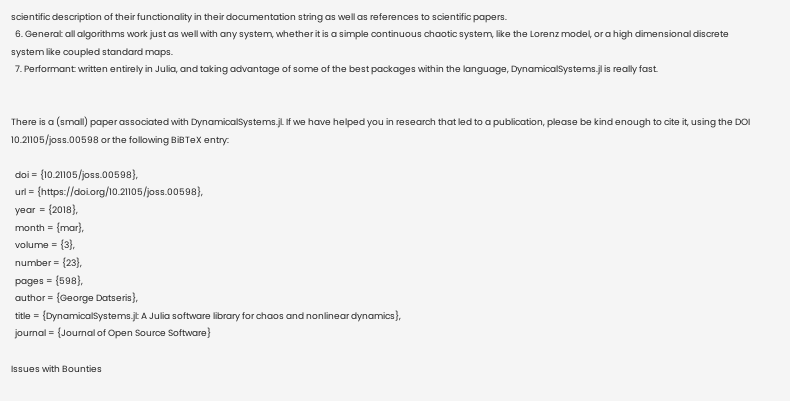scientific description of their functionality in their documentation string as well as references to scientific papers.
  6. General: all algorithms work just as well with any system, whether it is a simple continuous chaotic system, like the Lorenz model, or a high dimensional discrete system like coupled standard maps.
  7. Performant: written entirely in Julia, and taking advantage of some of the best packages within the language, DynamicalSystems.jl is really fast.


There is a (small) paper associated with DynamicalSystems.jl. If we have helped you in research that led to a publication, please be kind enough to cite it, using the DOI 10.21105/joss.00598 or the following BiBTeX entry:

  doi = {10.21105/joss.00598},
  url = {https://doi.org/10.21105/joss.00598},
  year  = {2018},
  month = {mar},
  volume = {3},
  number = {23},
  pages = {598},
  author = {George Datseris},
  title = {DynamicalSystems.jl: A Julia software library for chaos and nonlinear dynamics},
  journal = {Journal of Open Source Software}

Issues with Bounties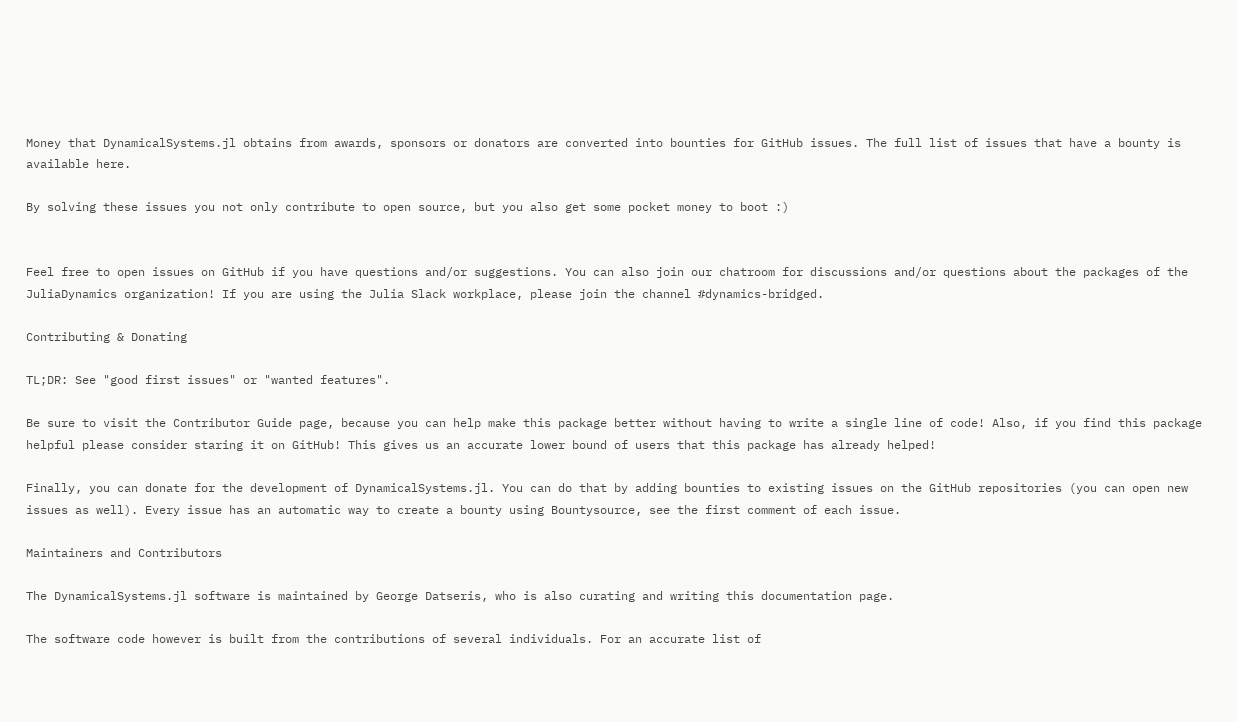Money that DynamicalSystems.jl obtains from awards, sponsors or donators are converted into bounties for GitHub issues. The full list of issues that have a bounty is available here.

By solving these issues you not only contribute to open source, but you also get some pocket money to boot :)


Feel free to open issues on GitHub if you have questions and/or suggestions. You can also join our chatroom for discussions and/or questions about the packages of the JuliaDynamics organization! If you are using the Julia Slack workplace, please join the channel #dynamics-bridged.

Contributing & Donating

TL;DR: See "good first issues" or "wanted features".

Be sure to visit the Contributor Guide page, because you can help make this package better without having to write a single line of code! Also, if you find this package helpful please consider staring it on GitHub! This gives us an accurate lower bound of users that this package has already helped!

Finally, you can donate for the development of DynamicalSystems.jl. You can do that by adding bounties to existing issues on the GitHub repositories (you can open new issues as well). Every issue has an automatic way to create a bounty using Bountysource, see the first comment of each issue.

Maintainers and Contributors

The DynamicalSystems.jl software is maintained by George Datseris, who is also curating and writing this documentation page.

The software code however is built from the contributions of several individuals. For an accurate list of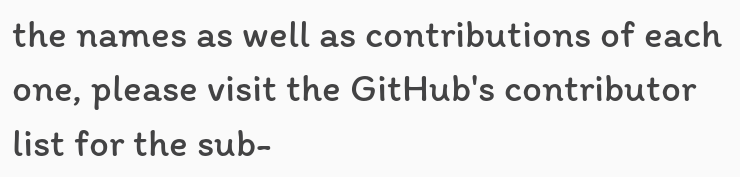the names as well as contributions of each one, please visit the GitHub's contributor list for the sub-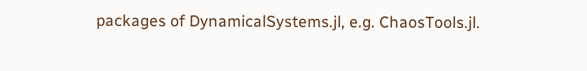packages of DynamicalSystems.jl, e.g. ChaosTools.jl.